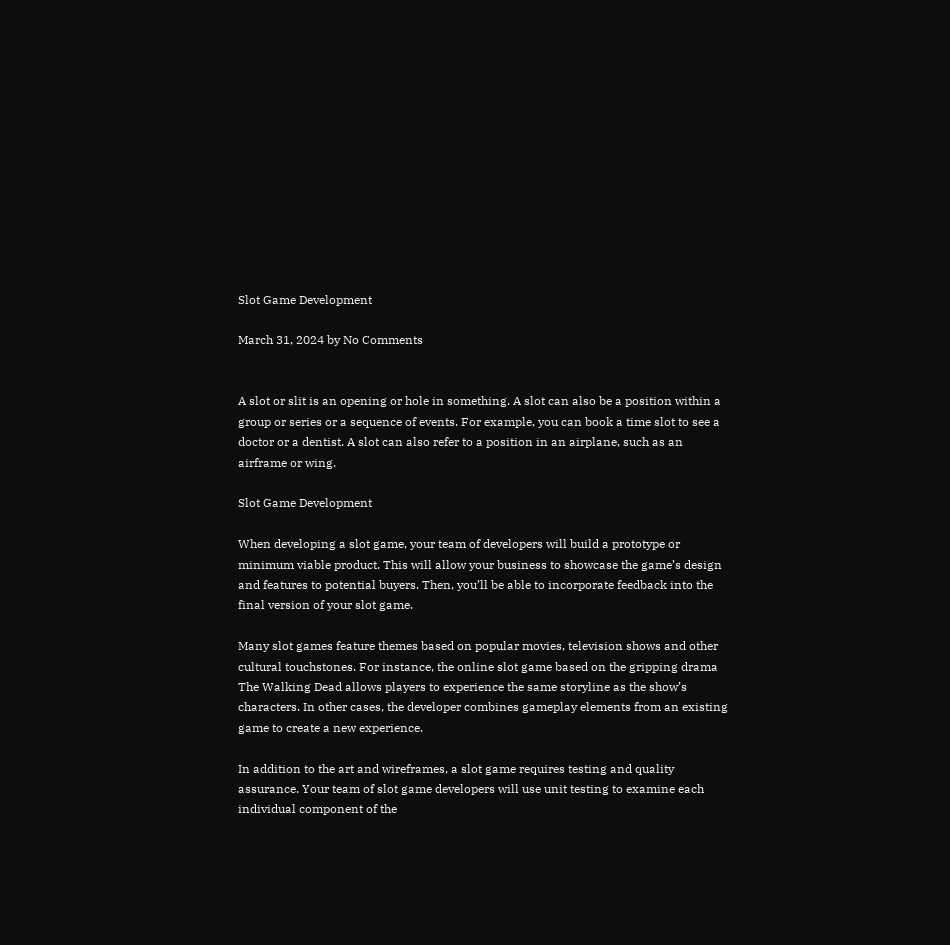Slot Game Development

March 31, 2024 by No Comments


A slot or slit is an opening or hole in something. A slot can also be a position within a group or series or a sequence of events. For example, you can book a time slot to see a doctor or a dentist. A slot can also refer to a position in an airplane, such as an airframe or wing.

Slot Game Development

When developing a slot game, your team of developers will build a prototype or minimum viable product. This will allow your business to showcase the game’s design and features to potential buyers. Then, you’ll be able to incorporate feedback into the final version of your slot game.

Many slot games feature themes based on popular movies, television shows and other cultural touchstones. For instance, the online slot game based on the gripping drama The Walking Dead allows players to experience the same storyline as the show’s characters. In other cases, the developer combines gameplay elements from an existing game to create a new experience.

In addition to the art and wireframes, a slot game requires testing and quality assurance. Your team of slot game developers will use unit testing to examine each individual component of the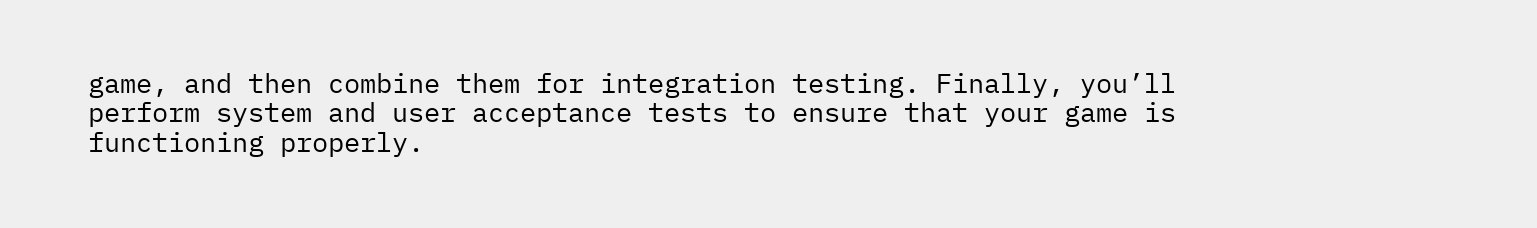game, and then combine them for integration testing. Finally, you’ll perform system and user acceptance tests to ensure that your game is functioning properly.